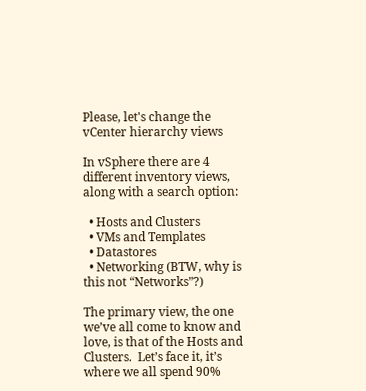Please, let's change the vCenter hierarchy views

In vSphere there are 4 different inventory views, along with a search option:

  • Hosts and Clusters
  • VMs and Templates
  • Datastores
  • Networking (BTW, why is this not “Networks”?)

The primary view, the one we’ve all come to know and love, is that of the Hosts and Clusters.  Let’s face it, it’s where we all spend 90%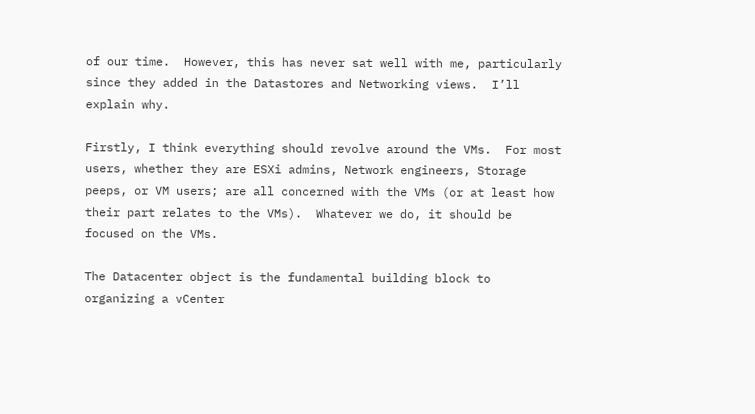of our time.  However, this has never sat well with me, particularly since they added in the Datastores and Networking views.  I’ll explain why.

Firstly, I think everything should revolve around the VMs.  For most users, whether they are ESXi admins, Network engineers, Storage peeps, or VM users; are all concerned with the VMs (or at least how their part relates to the VMs).  Whatever we do, it should be focused on the VMs.

The Datacenter object is the fundamental building block to organizing a vCenter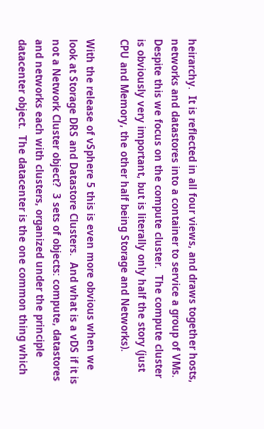heirarchy.  It is reflected in all four views, and draws together hosts, networks and datastores into a container to service a group of VMs.  Despite this we focus on the compute cluster.  The compute cluster is obviously very important, but is literally only half the story (just CPU and Memory, the other half being Storage and Networks).

With the release of vSphere 5 this is even more obvious when we look at Storage DRS and Datastore Clusters.  And what is a vDS if it is not a Network Cluster object?  3 sets of objects: compute, datastores and networks each with clusters, organized under the principle datacenter object.  The datacenter is the one common thing which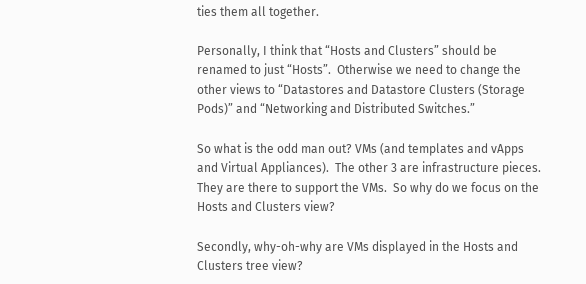ties them all together.

Personally, I think that “Hosts and Clusters” should be renamed to just “Hosts”.  Otherwise we need to change the other views to “Datastores and Datastore Clusters (Storage Pods)” and “Networking and Distributed Switches.”

So what is the odd man out? VMs (and templates and vApps and Virtual Appliances).  The other 3 are infrastructure pieces. They are there to support the VMs.  So why do we focus on the Hosts and Clusters view?

Secondly, why-oh-why are VMs displayed in the Hosts and Clusters tree view?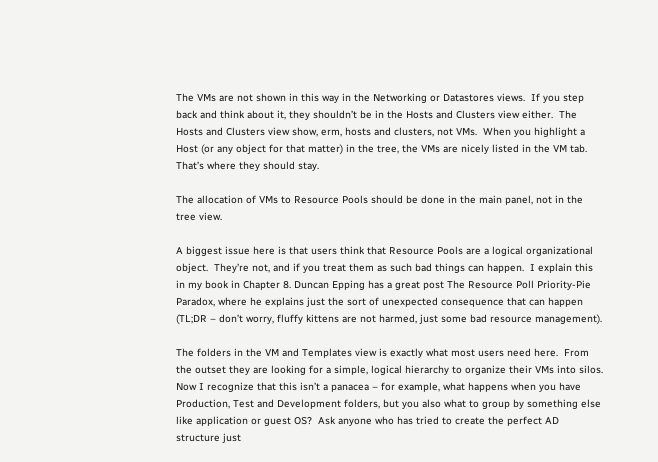The VMs are not shown in this way in the Networking or Datastores views.  If you step back and think about it, they shouldn’t be in the Hosts and Clusters view either.  The Hosts and Clusters view show, erm, hosts and clusters, not VMs.  When you highlight a Host (or any object for that matter) in the tree, the VMs are nicely listed in the VM tab. That’s where they should stay.

The allocation of VMs to Resource Pools should be done in the main panel, not in the tree view.

A biggest issue here is that users think that Resource Pools are a logical organizational object.  They’re not, and if you treat them as such bad things can happen.  I explain this in my book in Chapter 8. Duncan Epping has a great post The Resource Poll Priority-Pie Paradox, where he explains just the sort of unexpected consequence that can happen (TL;DR – don’t worry, fluffy kittens are not harmed, just some bad resource management).

The folders in the VM and Templates view is exactly what most users need here.  From the outset they are looking for a simple, logical hierarchy to organize their VMs into silos.  Now I recognize that this isn’t a panacea – for example, what happens when you have Production, Test and Development folders, but you also what to group by something else like application or guest OS?  Ask anyone who has tried to create the perfect AD structure just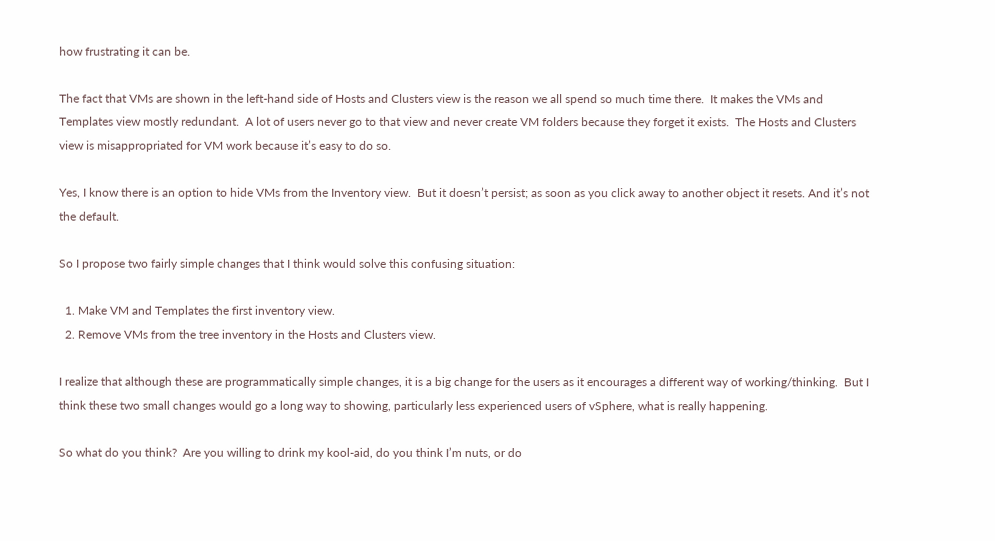how frustrating it can be.

The fact that VMs are shown in the left-hand side of Hosts and Clusters view is the reason we all spend so much time there.  It makes the VMs and Templates view mostly redundant.  A lot of users never go to that view and never create VM folders because they forget it exists.  The Hosts and Clusters view is misappropriated for VM work because it’s easy to do so.

Yes, I know there is an option to hide VMs from the Inventory view.  But it doesn’t persist; as soon as you click away to another object it resets. And it’s not the default.

So I propose two fairly simple changes that I think would solve this confusing situation:

  1. Make VM and Templates the first inventory view.
  2. Remove VMs from the tree inventory in the Hosts and Clusters view.

I realize that although these are programmatically simple changes, it is a big change for the users as it encourages a different way of working/thinking.  But I think these two small changes would go a long way to showing, particularly less experienced users of vSphere, what is really happening.

So what do you think?  Are you willing to drink my kool-aid, do you think I’m nuts, or do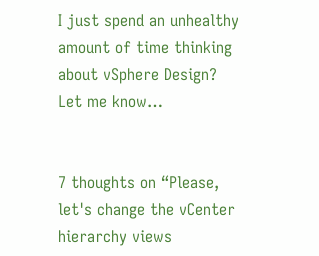I just spend an unhealthy amount of time thinking about vSphere Design?  Let me know…


7 thoughts on “Please, let's change the vCenter hierarchy views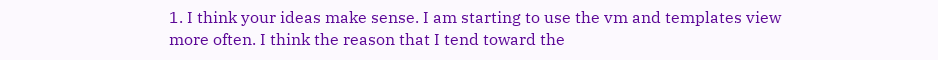1. I think your ideas make sense. I am starting to use the vm and templates view more often. I think the reason that I tend toward the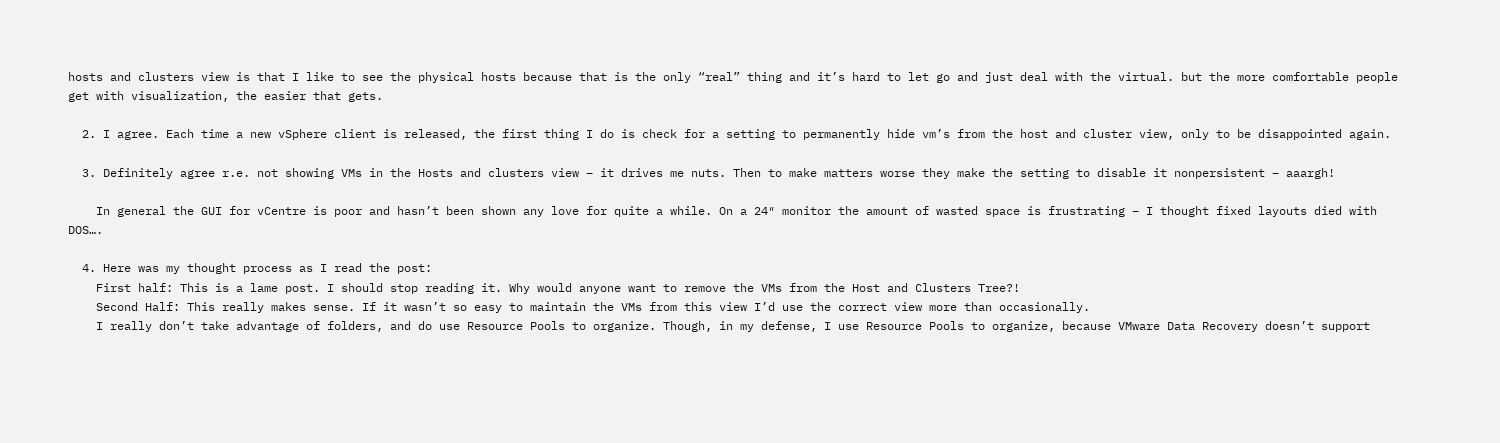hosts and clusters view is that I like to see the physical hosts because that is the only “real” thing and it’s hard to let go and just deal with the virtual. but the more comfortable people get with visualization, the easier that gets.

  2. I agree. Each time a new vSphere client is released, the first thing I do is check for a setting to permanently hide vm’s from the host and cluster view, only to be disappointed again.

  3. Definitely agree r.e. not showing VMs in the Hosts and clusters view – it drives me nuts. Then to make matters worse they make the setting to disable it nonpersistent – aaargh!

    In general the GUI for vCentre is poor and hasn’t been shown any love for quite a while. On a 24″ monitor the amount of wasted space is frustrating – I thought fixed layouts died with DOS….

  4. Here was my thought process as I read the post:
    First half: This is a lame post. I should stop reading it. Why would anyone want to remove the VMs from the Host and Clusters Tree?!
    Second Half: This really makes sense. If it wasn’t so easy to maintain the VMs from this view I’d use the correct view more than occasionally.
    I really don’t take advantage of folders, and do use Resource Pools to organize. Though, in my defense, I use Resource Pools to organize, because VMware Data Recovery doesn’t support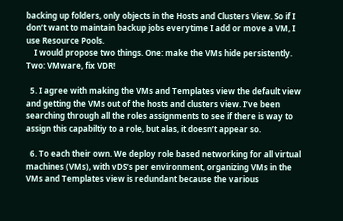backing up folders, only objects in the Hosts and Clusters View. So if I don’t want to maintain backup jobs everytime I add or move a VM, I use Resource Pools.
    I would propose two things. One: make the VMs hide persistently. Two: VMware, fix VDR!

  5. I agree with making the VMs and Templates view the default view and getting the VMs out of the hosts and clusters view. I’ve been searching through all the roles assignments to see if there is way to assign this capabiltiy to a role, but alas, it doesn’t appear so.

  6. To each their own. We deploy role based networking for all virtual machines (VMs), with vDS’s per environment, organizing VMs in the VMs and Templates view is redundant because the various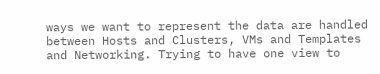ways we want to represent the data are handled between Hosts and Clusters, VMs and Templates and Networking. Trying to have one view to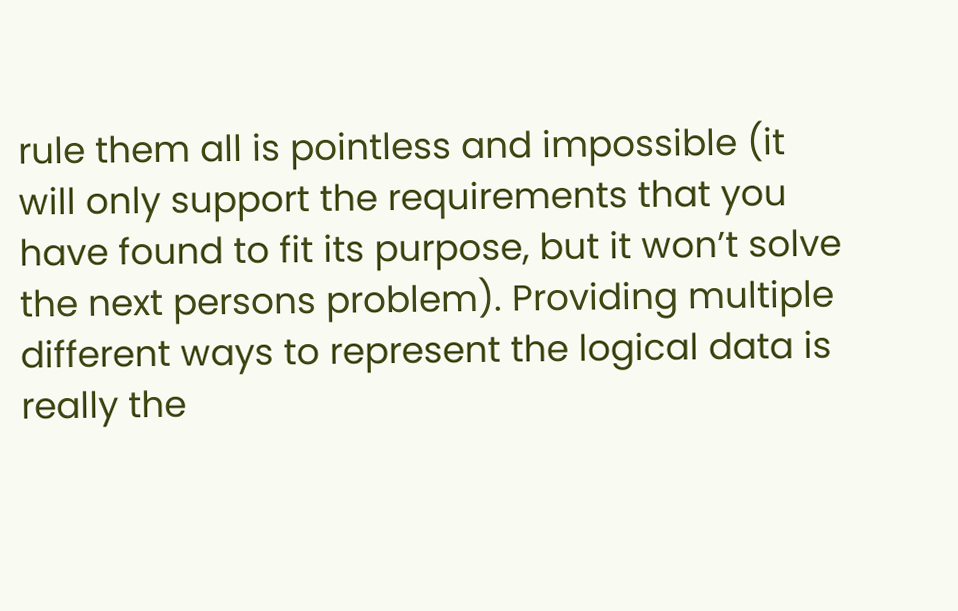rule them all is pointless and impossible (it will only support the requirements that you have found to fit its purpose, but it won’t solve the next persons problem). Providing multiple different ways to represent the logical data is really the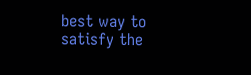best way to satisfy the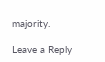majority.

Leave a Reply